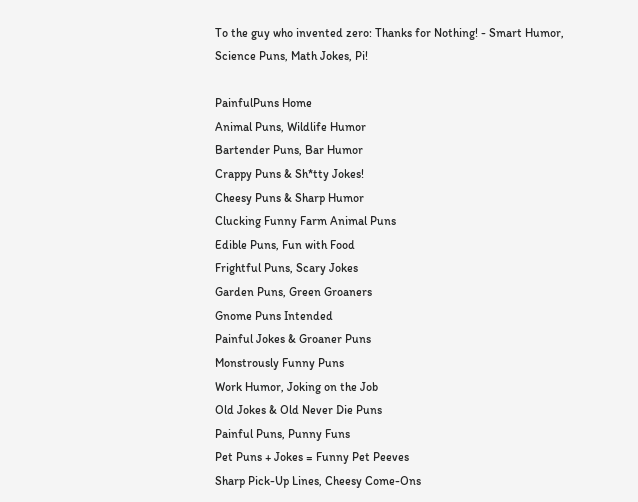To the guy who invented zero: Thanks for Nothing! - Smart Humor, Science Puns, Math Jokes, Pi!

PainfulPuns Home
Animal Puns, Wildlife Humor
Bartender Puns, Bar Humor
Crappy Puns & Sh*tty Jokes!
Cheesy Puns & Sharp Humor
Clucking Funny Farm Animal Puns
Edible Puns, Fun with Food
Frightful Puns, Scary Jokes
Garden Puns, Green Groaners
Gnome Puns Intended
Painful Jokes & Groaner Puns
Monstrously Funny Puns
Work Humor, Joking on the Job
Old Jokes & Old Never Die Puns
Painful Puns, Punny Funs
Pet Puns + Jokes = Funny Pet Peeves
Sharp Pick-Up Lines, Cheesy Come-Ons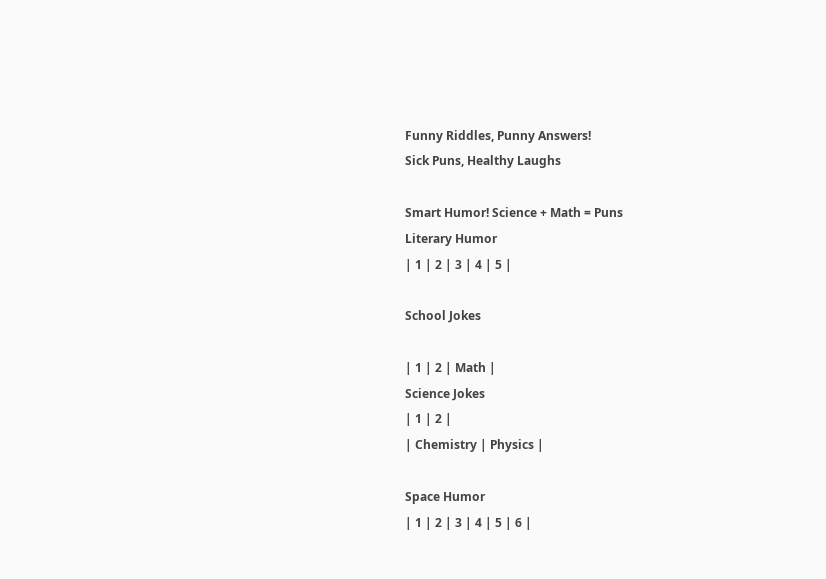Funny Riddles, Punny Answers!
Sick Puns, Healthy Laughs

Smart Humor! Science + Math = Puns
Literary Humor
| 1 | 2 | 3 | 4 | 5 |

School Jokes

| 1 | 2 | Math |
Science Jokes
| 1 | 2 |
| Chemistry | Physics |

Space Humor
| 1 | 2 | 3 | 4 | 5 | 6 |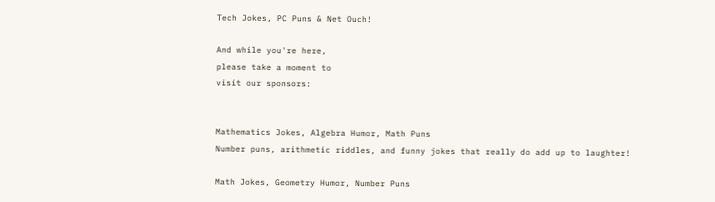Tech Jokes, PC Puns & Net Ouch!

And while you're here,
please take a moment to
visit our sponsors:


Mathematics Jokes, Algebra Humor, Math Puns
Number puns, arithmetic riddles, and funny jokes that really do add up to laughter!

Math Jokes, Geometry Humor, Number Puns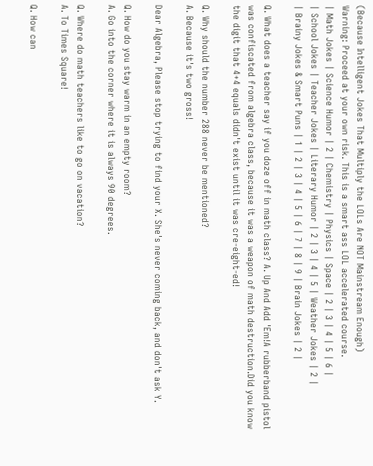(Because Intelligent Jokes That Multiply the LOLs Are NOT Mainstream Enough)
Warning: Proceed at your own risk. This is a smart ass LOL accelerated course.
| Math Jokes | Science Humor | 2 | Chemistry | Physics | Space | 2 | 3 | 4 | 5 | 6 |
| School Jokes | Teacher Jokes | Literary Humor | 2 | 3 | 4 | 5 | Weather Jokes | 2 |
| Brainy Jokes & Smart Puns | 1 | 2 | 3 | 4 | 5 | 6 | 7 | 8 | 9 | Brain Jokes | 2 |

Q. What does a teacher say if you doze off in math class? A. Up And Add 'Em!A rubberband pistol was confiscated from algebra class, because it was a weapon of math destruction.Did you know the digit that 4+4 equals didn't exist until it was cre-eight-ed!

Q. Why should the number 288 never be mentioned?
A. Because it's two gross!

Dear Algebra, Please stop trying to find your X. She's never coming back, and don't ask Y.

Q. How do you stay warm in an empty room?
A. Go into the corner where it is always 90 degrees.

Q. Where do math teachers like to go on vacation?
A. To Times Square!

Q. How can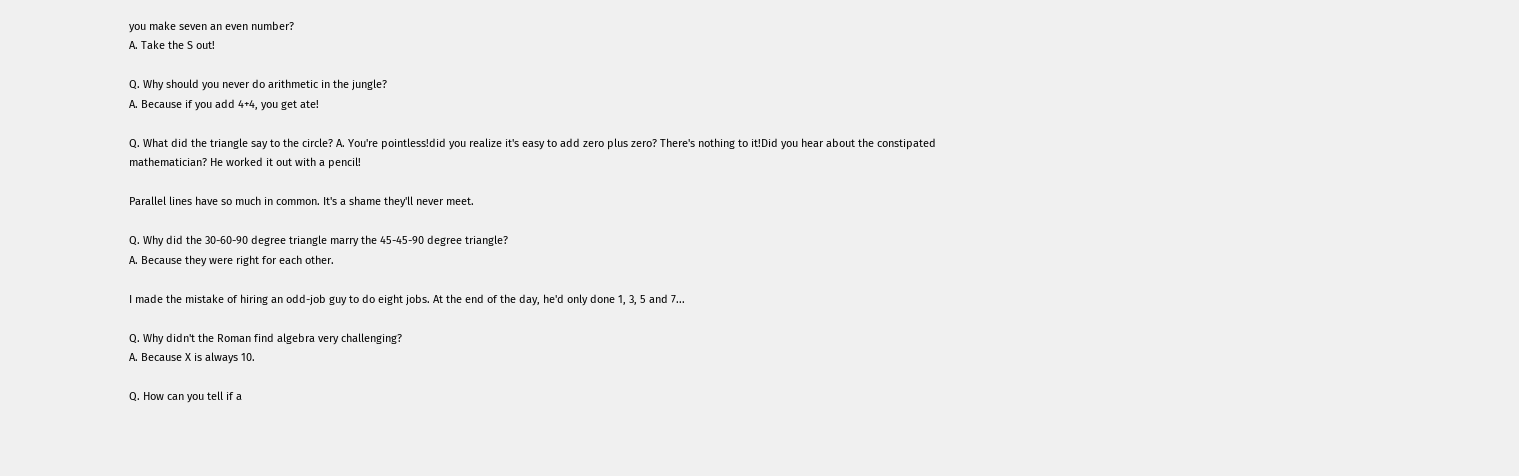you make seven an even number?
A. Take the S out!

Q. Why should you never do arithmetic in the jungle?
A. Because if you add 4+4, you get ate!

Q. What did the triangle say to the circle? A. You're pointless!did you realize it's easy to add zero plus zero? There's nothing to it!Did you hear about the constipated mathematician? He worked it out with a pencil!

Parallel lines have so much in common. It's a shame they'll never meet.

Q. Why did the 30-60-90 degree triangle marry the 45-45-90 degree triangle?
A. Because they were right for each other.

I made the mistake of hiring an odd-job guy to do eight jobs. At the end of the day, he'd only done 1, 3, 5 and 7...

Q. Why didn't the Roman find algebra very challenging?
A. Because X is always 10.

Q. How can you tell if a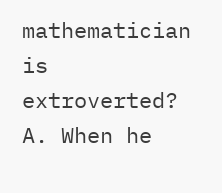mathematician is extroverted?
A. When he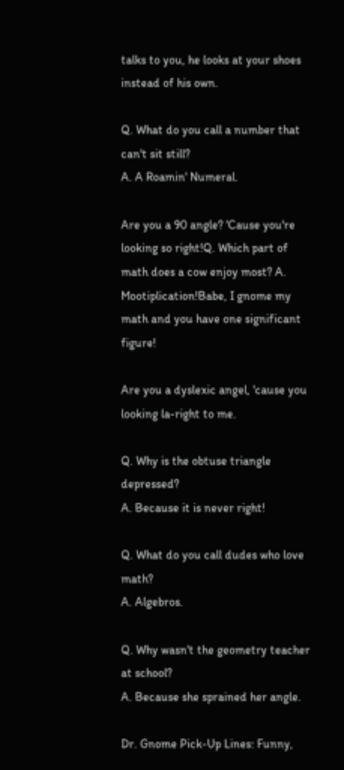talks to you, he looks at your shoes instead of his own.

Q. What do you call a number that can't sit still?
A. A Roamin' Numeral.

Are you a 90 angle? 'Cause you're looking so right!Q. Which part of math does a cow enjoy most? A. Mootiplication!Babe, I gnome my math and you have one significant figure!

Are you a dyslexic angel, 'cause you looking la-right to me.

Q. Why is the obtuse triangle depressed?
A. Because it is never right!

Q. What do you call dudes who love math?
A. Algebros.

Q. Why wasn't the geometry teacher at school?
A. Because she sprained her angle.

Dr. Gnome Pick-Up Lines: Funny,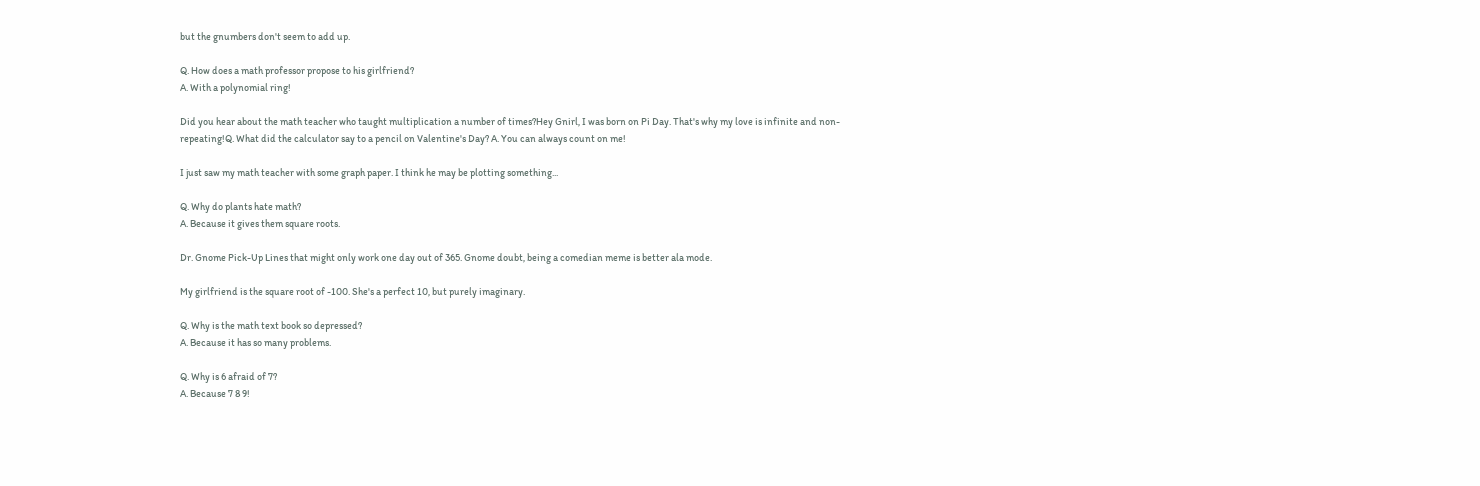but the gnumbers don't seem to add up.

Q. How does a math professor propose to his girlfriend?
A. With a polynomial ring!

Did you hear about the math teacher who taught multiplication a number of times?Hey Gnirl, I was born on Pi Day. That's why my love is infinite and non-repeating!Q. What did the calculator say to a pencil on Valentine's Day? A. You can always count on me!

I just saw my math teacher with some graph paper. I think he may be plotting something...

Q. Why do plants hate math?
A. Because it gives them square roots.

Dr. Gnome Pick-Up Lines that might only work one day out of 365. Gnome doubt, being a comedian meme is better ala mode.

My girlfriend is the square root of -100. She's a perfect 10, but purely imaginary.

Q. Why is the math text book so depressed?
A. Because it has so many problems.

Q. Why is 6 afraid of 7?
A. Because 7 8 9!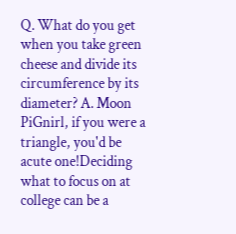Q. What do you get when you take green cheese and divide its circumference by its diameter? A. Moon PiGnirl, if you were a triangle, you'd be acute one!Deciding what to focus on at college can be a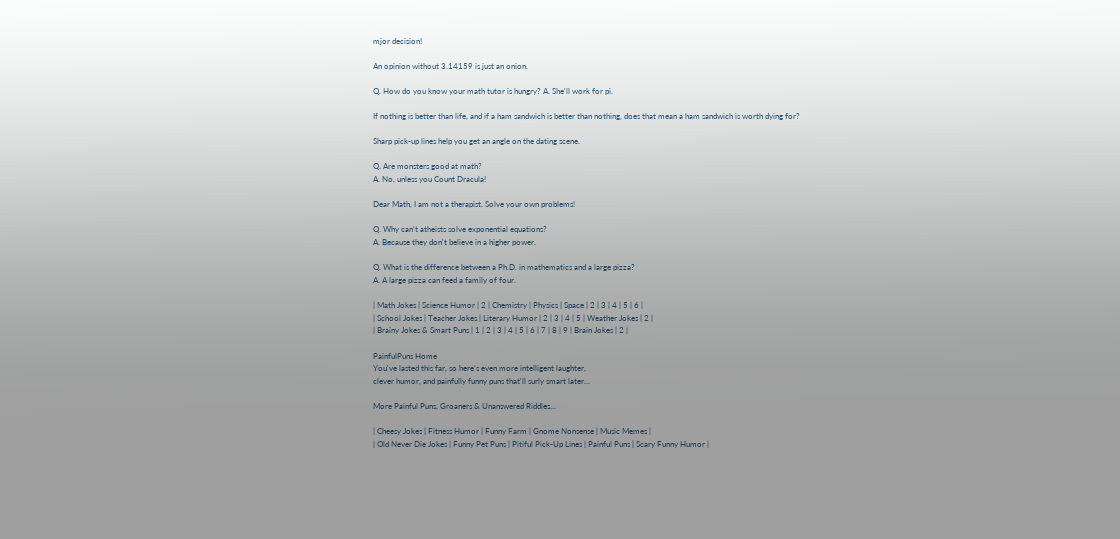mjor decision!

An opinion without 3.14159 is just an onion.

Q. How do you know your math tutor is hungry? A. She'll work for pi.

If nothing is better than life, and if a ham sandwich is better than nothing, does that mean a ham sandwich is worth dying for?

Sharp pick-up lines help you get an angle on the dating scene.

Q. Are monsters good at math?
A. No, unless you Count Dracula!

Dear Math, I am not a therapist. Solve your own problems!

Q. Why can't atheists solve exponential equations?
A. Because they don't believe in a higher power.

Q. What is the difference between a Ph.D. in mathematics and a large pizza?
A. A large pizza can feed a family of four.

| Math Jokes | Science Humor | 2 | Chemistry | Physics | Space | 2 | 3 | 4 | 5 | 6 |
| School Jokes | Teacher Jokes | Literary Humor | 2 | 3 | 4 | 5 | Weather Jokes | 2 |
| Brainy Jokes & Smart Puns | 1 | 2 | 3 | 4 | 5 | 6 | 7 | 8 | 9 | Brain Jokes | 2 |

PainfulPuns Home
You've lasted this far, so here's even more intelligent laughter,
clever humor, and painfully funny puns that'll surly smart later...

More Painful Puns, Groaners & Unanswered Riddles...

| Cheesy Jokes | Fitness Humor | Funny Farm | Gnome Nonsense | Music Memes |
| Old Never Die Jokes | Funny Pet Puns | Pitiful Pick-Up Lines | Painful Puns | Scary Funny Humor |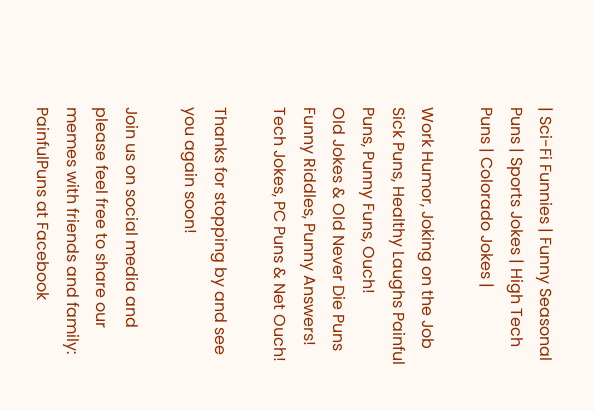| Sci-Fi Funnies | Funny Seasonal Puns | Sports Jokes | High Tech Puns | Colorado Jokes |

Work Humor, Joking on the Job Sick Puns, Healthy Laughs Painful Puns, Punny Funs, Ouch!
Old Jokes & Old Never Die Puns Funny Riddles, Punny Answers! Tech Jokes, PC Puns & Net Ouch!

Thanks for stopping by and see you again soon!

Join us on social media and please feel free to share our memes with friends and family:
PainfulPuns at Facebook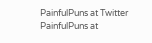PainfulPuns at Twitter PainfulPuns at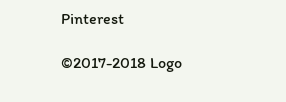Pinterest

©2017-2018 Logo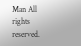Man All rights reserved.